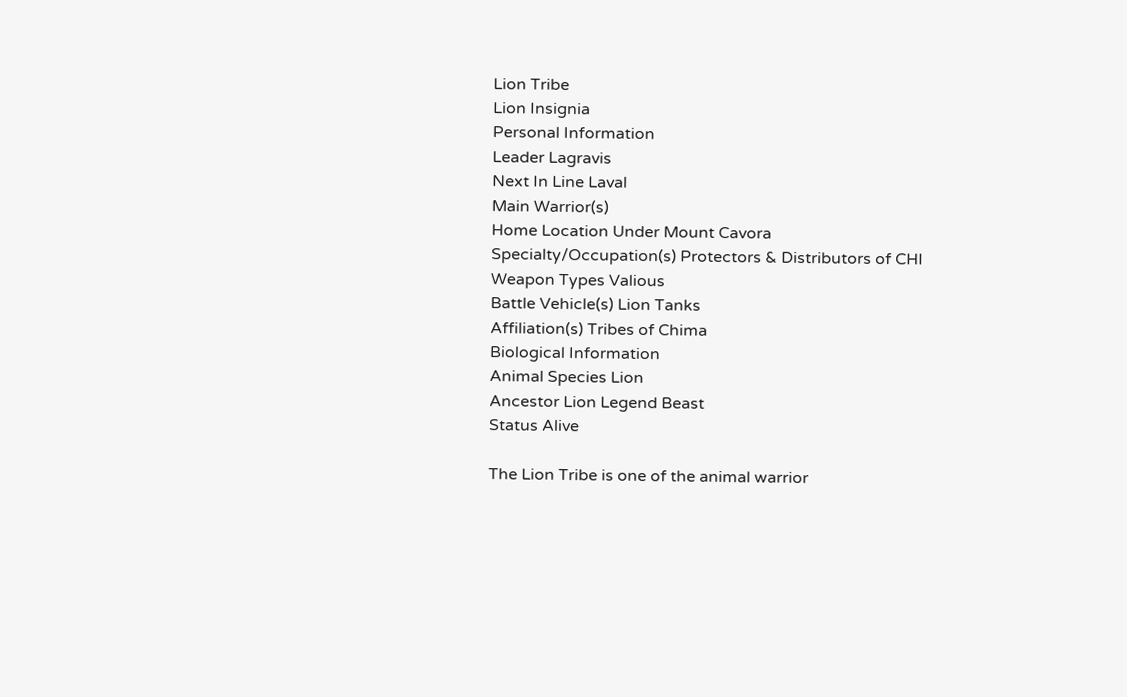Lion Tribe
Lion Insignia
Personal Information
Leader Lagravis
Next In Line Laval
Main Warrior(s)
Home Location Under Mount Cavora
Specialty/Occupation(s) Protectors & Distributors of CHI
Weapon Types Valious
Battle Vehicle(s) Lion Tanks
Affiliation(s) Tribes of Chima
Biological Information
Animal Species Lion
Ancestor Lion Legend Beast
Status Alive

The Lion Tribe is one of the animal warrior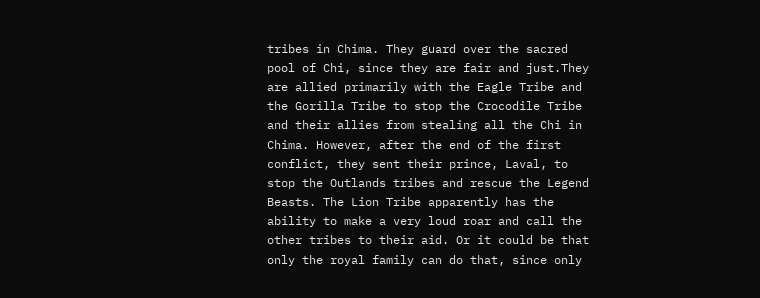tribes in Chima. They guard over the sacred pool of Chi, since they are fair and just.They are allied primarily with the Eagle Tribe and the Gorilla Tribe to stop the Crocodile Tribe and their allies from stealing all the Chi in Chima. However, after the end of the first conflict, they sent their prince, Laval, to stop the Outlands tribes and rescue the Legend Beasts. The Lion Tribe apparently has the ability to make a very loud roar and call the other tribes to their aid. Or it could be that only the royal family can do that, since only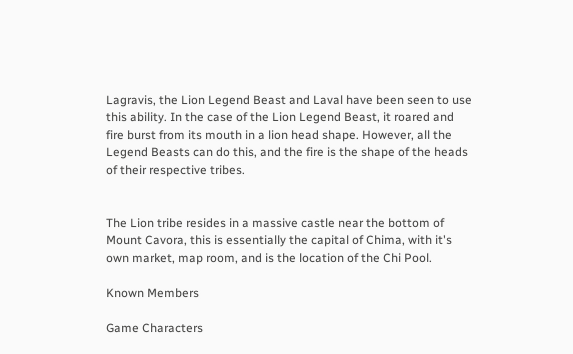Lagravis, the Lion Legend Beast and Laval have been seen to use this ability. In the case of the Lion Legend Beast, it roared and fire burst from its mouth in a lion head shape. However, all the Legend Beasts can do this, and the fire is the shape of the heads of their respective tribes.


The Lion tribe resides in a massive castle near the bottom of Mount Cavora, this is essentially the capital of Chima, with it's own market, map room, and is the location of the Chi Pool.

Known Members

Game Characters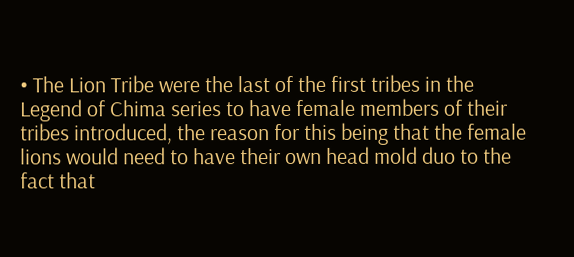• The Lion Tribe were the last of the first tribes in the Legend of Chima series to have female members of their tribes introduced, the reason for this being that the female lions would need to have their own head mold duo to the fact that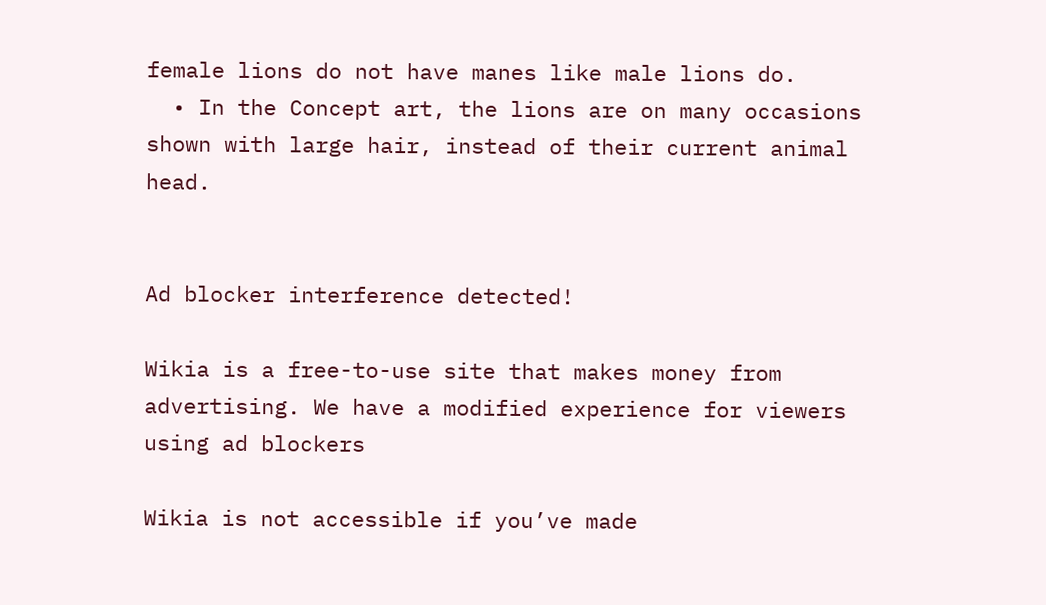female lions do not have manes like male lions do.
  • In the Concept art, the lions are on many occasions shown with large hair, instead of their current animal head.


Ad blocker interference detected!

Wikia is a free-to-use site that makes money from advertising. We have a modified experience for viewers using ad blockers

Wikia is not accessible if you’ve made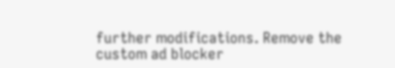further modifications. Remove the custom ad blocker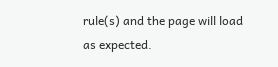rule(s) and the page will load as expected.